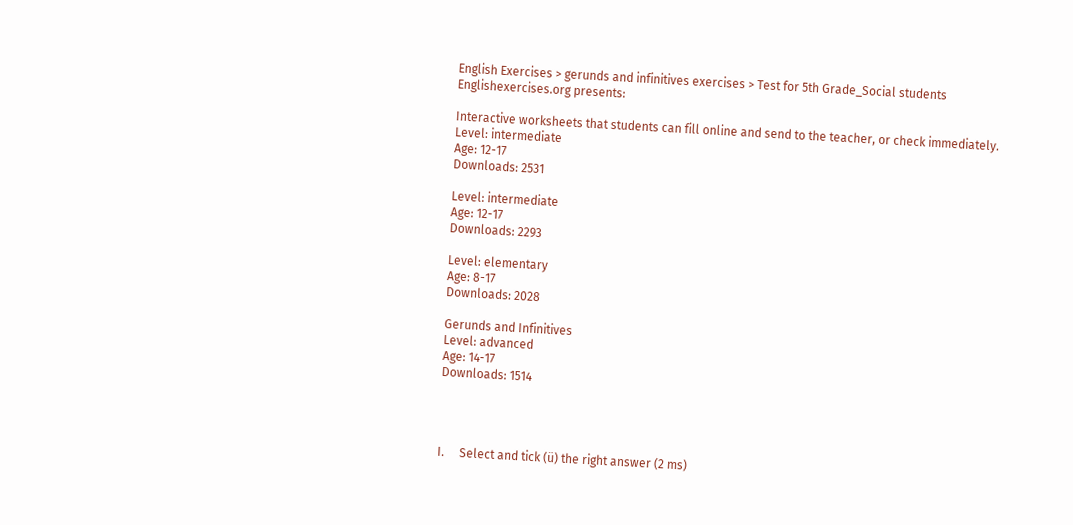English Exercises > gerunds and infinitives exercises > Test for 5th Grade_Social students
Englishexercises.org presents:

Interactive worksheets that students can fill online and send to the teacher, or check immediately.
Level: intermediate
Age: 12-17
Downloads: 2531

Level: intermediate
Age: 12-17
Downloads: 2293

Level: elementary
Age: 8-17
Downloads: 2028

Gerunds and Infinitives
Level: advanced
Age: 14-17
Downloads: 1514




I.     Select and tick (ü) the right answer (2 ms)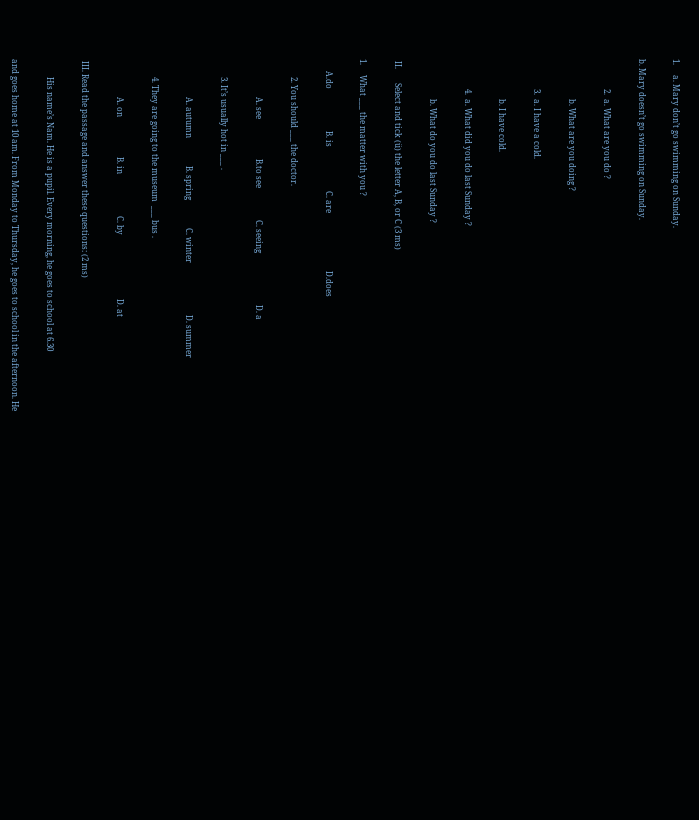1.     a. Mary don’t go swimming on Sunday.

b. Mary doesn’t go swimming on Sunday.

               2.  a. What are you do ?

                    b. What are you doing ?

               3.  a. I have a cold.

                    b. I have cold.

               4.  a. What did you do last Sunday ?

                    b. What do you do last Sunday ?

 II.       Select and tick (ü) the letter A, B, or C (3 ms)

1.     What ___ the matter with you ?

      A.do                     B. is                      C. are                             D.does

         2. You should ___ the doctor.

                   A. see                    B.to see                C. seeing                          D. a

         3. It’s usually hot in ___ .

                   A. autumn              B. spring              C. winter                          D. summer

         4. They are going to the museum  ___ bus .

                   A. on                    B. in                     C. by                                D. at

 III. Read the passage and answer these questions: (2 ms)

         His name’s Nam. He is a pupil. Every morning, he goes to school at 6.30

and goes home at 10 am. From Monday to Thursday, he goes to school in the afternoon. He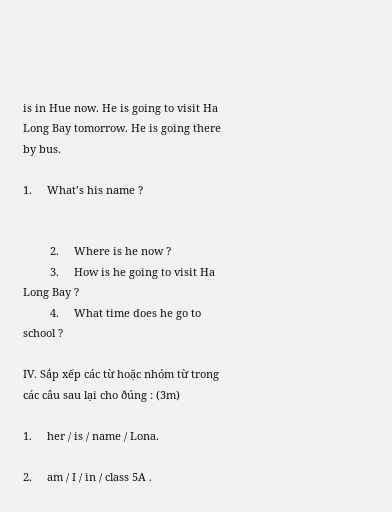is in Hue now. He is going to visit Ha Long Bay tomorrow. He is going there by bus.

1.     What’s his name ?


         2.     Where is he now ?
         3.     How is he going to visit Ha Long Bay ?
         4.     What time does he go to school ?

IV. Sắp xếp các từ hoặc nhóm từ trong các câu sau lại cho ðúng : (3m)

1.     her / is / name / Lona.

2.     am / I / in / class 5A .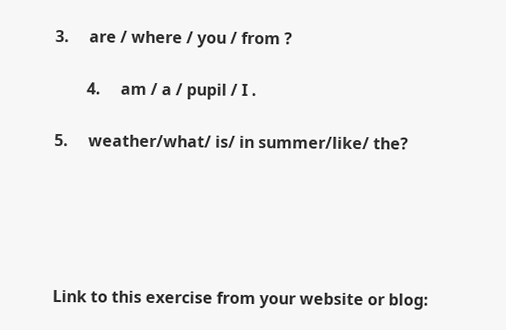3.     are / where / you / from ?

        4.     am / a / pupil / I .

5.     weather/what/ is/ in summer/like/ the?





Link to this exercise from your website or blog: